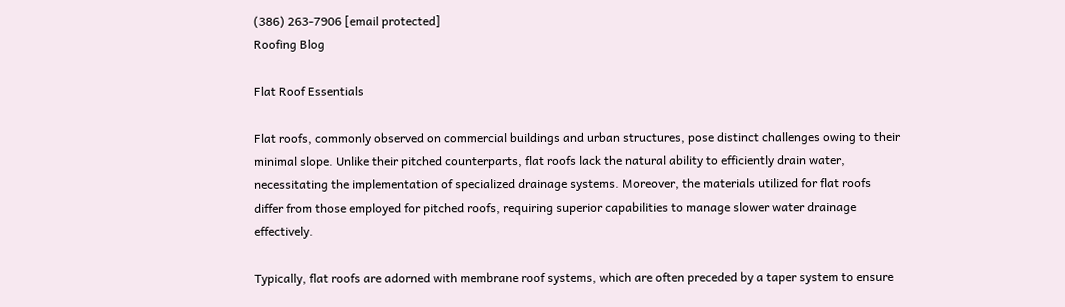(386) 263-7906 [email protected]
Roofing Blog

Flat Roof Essentials

Flat roofs, commonly observed on commercial buildings and urban structures, pose distinct challenges owing to their minimal slope. Unlike their pitched counterparts, flat roofs lack the natural ability to efficiently drain water, necessitating the implementation of specialized drainage systems. Moreover, the materials utilized for flat roofs differ from those employed for pitched roofs, requiring superior capabilities to manage slower water drainage effectively.

Typically, flat roofs are adorned with membrane roof systems, which are often preceded by a taper system to ensure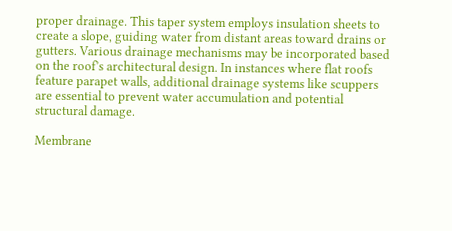proper drainage. This taper system employs insulation sheets to create a slope, guiding water from distant areas toward drains or gutters. Various drainage mechanisms may be incorporated based on the roof’s architectural design. In instances where flat roofs feature parapet walls, additional drainage systems like scuppers are essential to prevent water accumulation and potential structural damage.

Membrane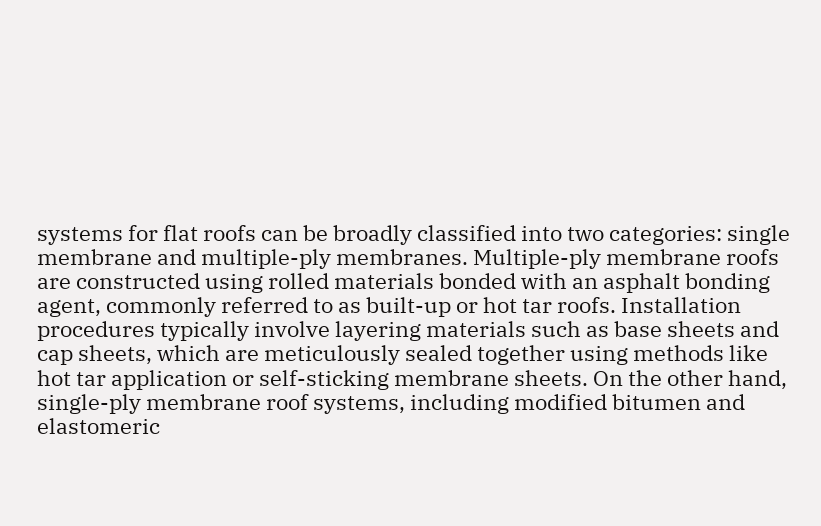systems for flat roofs can be broadly classified into two categories: single membrane and multiple-ply membranes. Multiple-ply membrane roofs are constructed using rolled materials bonded with an asphalt bonding agent, commonly referred to as built-up or hot tar roofs. Installation procedures typically involve layering materials such as base sheets and cap sheets, which are meticulously sealed together using methods like hot tar application or self-sticking membrane sheets. On the other hand, single-ply membrane roof systems, including modified bitumen and elastomeric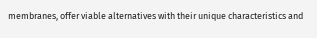membranes, offer viable alternatives with their unique characteristics and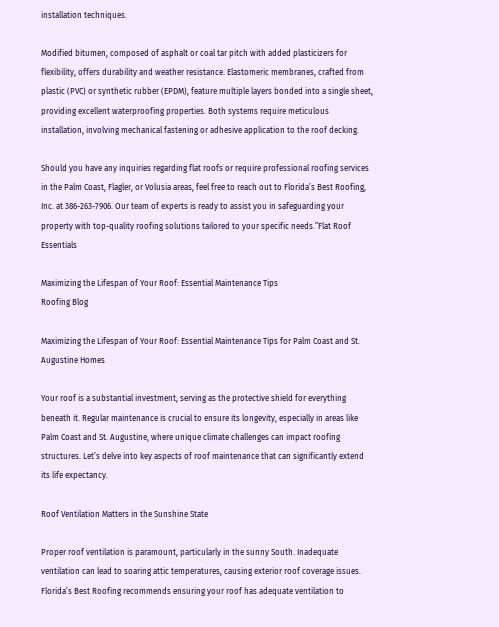installation techniques.

Modified bitumen, composed of asphalt or coal tar pitch with added plasticizers for flexibility, offers durability and weather resistance. Elastomeric membranes, crafted from plastic (PVC) or synthetic rubber (EPDM), feature multiple layers bonded into a single sheet, providing excellent waterproofing properties. Both systems require meticulous installation, involving mechanical fastening or adhesive application to the roof decking.

Should you have any inquiries regarding flat roofs or require professional roofing services in the Palm Coast, Flagler, or Volusia areas, feel free to reach out to Florida’s Best Roofing, Inc. at 386-263-7906. Our team of experts is ready to assist you in safeguarding your property with top-quality roofing solutions tailored to your specific needs.”Flat Roof Essentials

Maximizing the Lifespan of Your Roof: Essential Maintenance Tips
Roofing Blog

Maximizing the Lifespan of Your Roof: Essential Maintenance Tips for Palm Coast and St. Augustine Homes

Your roof is a substantial investment, serving as the protective shield for everything beneath it. Regular maintenance is crucial to ensure its longevity, especially in areas like Palm Coast and St. Augustine, where unique climate challenges can impact roofing structures. Let’s delve into key aspects of roof maintenance that can significantly extend its life expectancy.

Roof Ventilation Matters in the Sunshine State

Proper roof ventilation is paramount, particularly in the sunny South. Inadequate ventilation can lead to soaring attic temperatures, causing exterior roof coverage issues. Florida’s Best Roofing recommends ensuring your roof has adequate ventilation to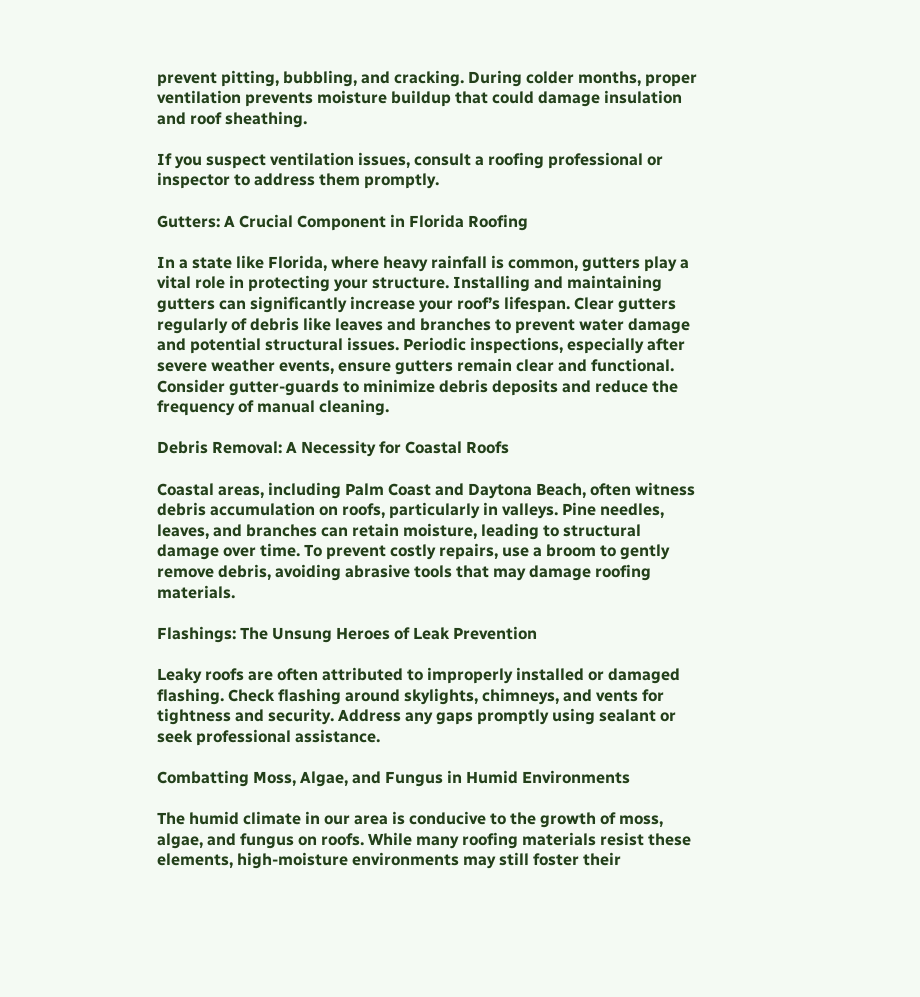prevent pitting, bubbling, and cracking. During colder months, proper ventilation prevents moisture buildup that could damage insulation and roof sheathing.

If you suspect ventilation issues, consult a roofing professional or inspector to address them promptly.

Gutters: A Crucial Component in Florida Roofing

In a state like Florida, where heavy rainfall is common, gutters play a vital role in protecting your structure. Installing and maintaining gutters can significantly increase your roof’s lifespan. Clear gutters regularly of debris like leaves and branches to prevent water damage and potential structural issues. Periodic inspections, especially after severe weather events, ensure gutters remain clear and functional. Consider gutter-guards to minimize debris deposits and reduce the frequency of manual cleaning.

Debris Removal: A Necessity for Coastal Roofs

Coastal areas, including Palm Coast and Daytona Beach, often witness debris accumulation on roofs, particularly in valleys. Pine needles, leaves, and branches can retain moisture, leading to structural damage over time. To prevent costly repairs, use a broom to gently remove debris, avoiding abrasive tools that may damage roofing materials.

Flashings: The Unsung Heroes of Leak Prevention

Leaky roofs are often attributed to improperly installed or damaged flashing. Check flashing around skylights, chimneys, and vents for tightness and security. Address any gaps promptly using sealant or seek professional assistance.

Combatting Moss, Algae, and Fungus in Humid Environments

The humid climate in our area is conducive to the growth of moss, algae, and fungus on roofs. While many roofing materials resist these elements, high-moisture environments may still foster their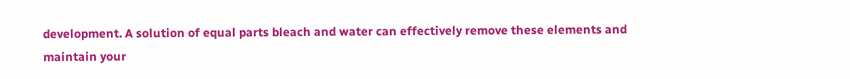development. A solution of equal parts bleach and water can effectively remove these elements and maintain your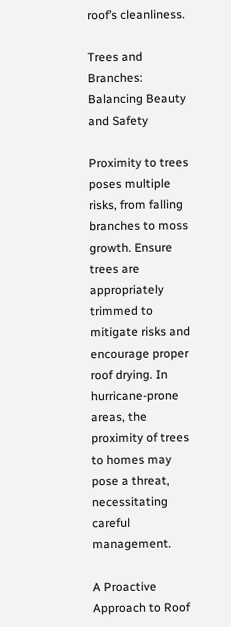roof’s cleanliness.

Trees and Branches: Balancing Beauty and Safety

Proximity to trees poses multiple risks, from falling branches to moss growth. Ensure trees are appropriately trimmed to mitigate risks and encourage proper roof drying. In hurricane-prone areas, the proximity of trees to homes may pose a threat, necessitating careful management.

A Proactive Approach to Roof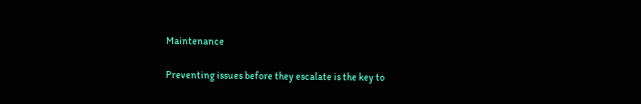Maintenance

Preventing issues before they escalate is the key to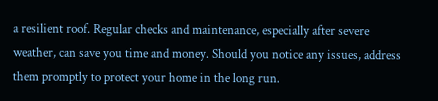a resilient roof. Regular checks and maintenance, especially after severe weather, can save you time and money. Should you notice any issues, address them promptly to protect your home in the long run.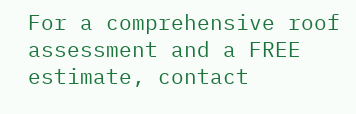For a comprehensive roof assessment and a FREE estimate, contact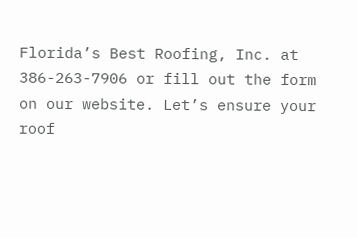Florida’s Best Roofing, Inc. at 386-263-7906 or fill out the form on our website. Let’s ensure your roof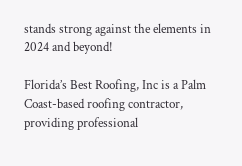stands strong against the elements in 2024 and beyond!

Florida’s Best Roofing, Inc is a Palm Coast-based roofing contractor, providing professional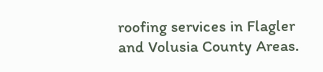roofing services in Flagler and Volusia County Areas.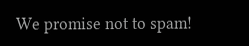We promise not to spam!